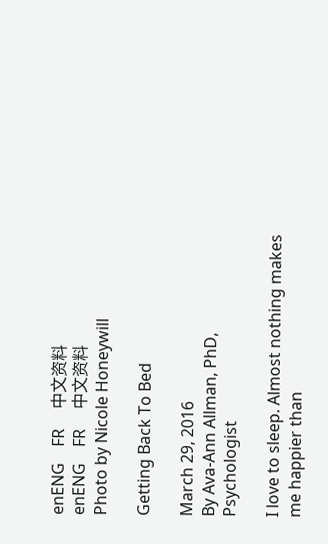enENG    FR     中文资料
enENG    FR     中文资料
Photo by Nicole Honeywill

Getting Back To Bed

March 29, 2016
By Ava-Ann Allman, PhD, Psychologist

I love to sleep. Almost nothing makes me happier than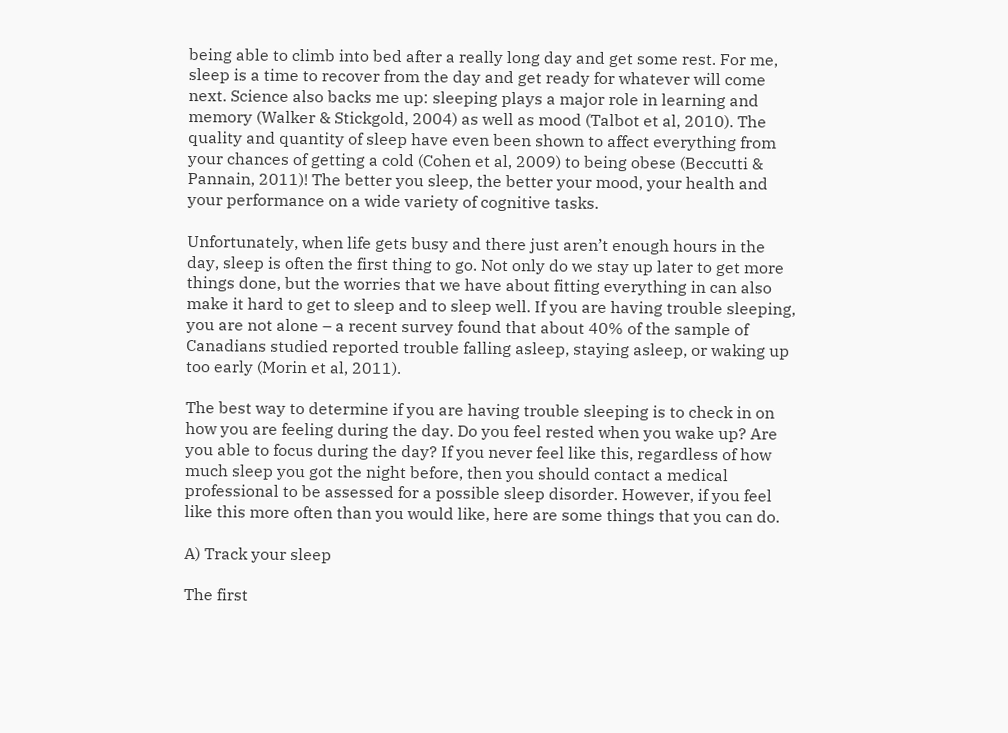being able to climb into bed after a really long day and get some rest. For me, sleep is a time to recover from the day and get ready for whatever will come next. Science also backs me up: sleeping plays a major role in learning and memory (Walker & Stickgold, 2004) as well as mood (Talbot et al, 2010). The quality and quantity of sleep have even been shown to affect everything from your chances of getting a cold (Cohen et al, 2009) to being obese (Beccutti & Pannain, 2011)! The better you sleep, the better your mood, your health and your performance on a wide variety of cognitive tasks.

Unfortunately, when life gets busy and there just aren’t enough hours in the day, sleep is often the first thing to go. Not only do we stay up later to get more things done, but the worries that we have about fitting everything in can also make it hard to get to sleep and to sleep well. If you are having trouble sleeping, you are not alone – a recent survey found that about 40% of the sample of Canadians studied reported trouble falling asleep, staying asleep, or waking up too early (Morin et al, 2011).

The best way to determine if you are having trouble sleeping is to check in on how you are feeling during the day. Do you feel rested when you wake up? Are you able to focus during the day? If you never feel like this, regardless of how much sleep you got the night before, then you should contact a medical professional to be assessed for a possible sleep disorder. However, if you feel like this more often than you would like, here are some things that you can do.

A) Track your sleep

The first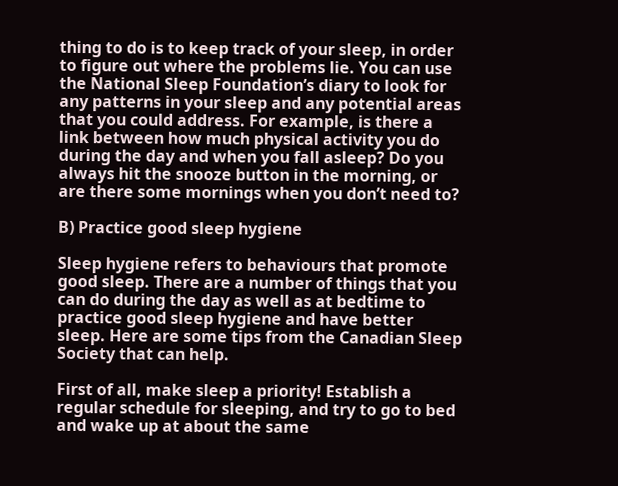thing to do is to keep track of your sleep, in order to figure out where the problems lie. You can use the National Sleep Foundation’s diary to look for any patterns in your sleep and any potential areas that you could address. For example, is there a link between how much physical activity you do during the day and when you fall asleep? Do you always hit the snooze button in the morning, or are there some mornings when you don’t need to?

B) Practice good sleep hygiene

Sleep hygiene refers to behaviours that promote good sleep. There are a number of things that you can do during the day as well as at bedtime to practice good sleep hygiene and have better sleep. Here are some tips from the Canadian Sleep Society that can help.

First of all, make sleep a priority! Establish a regular schedule for sleeping, and try to go to bed and wake up at about the same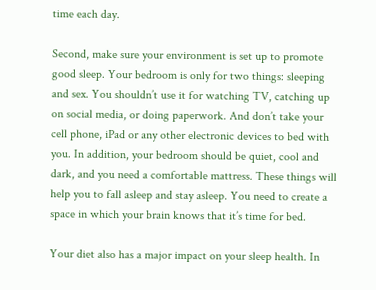time each day.

Second, make sure your environment is set up to promote good sleep. Your bedroom is only for two things: sleeping and sex. You shouldn’t use it for watching TV, catching up on social media, or doing paperwork. And don’t take your cell phone, iPad or any other electronic devices to bed with you. In addition, your bedroom should be quiet, cool and dark, and you need a comfortable mattress. These things will help you to fall asleep and stay asleep. You need to create a space in which your brain knows that it’s time for bed.

Your diet also has a major impact on your sleep health. In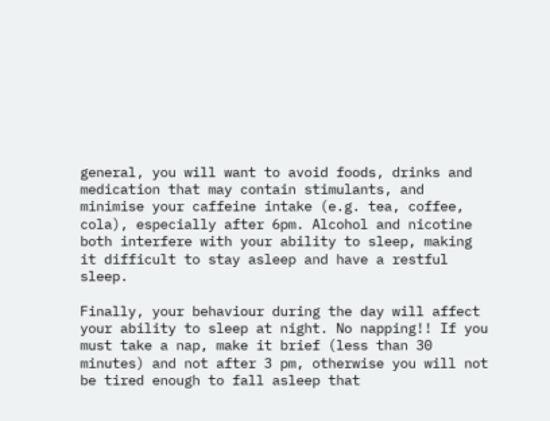general, you will want to avoid foods, drinks and medication that may contain stimulants, and minimise your caffeine intake (e.g. tea, coffee, cola), especially after 6pm. Alcohol and nicotine both interfere with your ability to sleep, making it difficult to stay asleep and have a restful sleep.

Finally, your behaviour during the day will affect your ability to sleep at night. No napping!! If you must take a nap, make it brief (less than 30 minutes) and not after 3 pm, otherwise you will not be tired enough to fall asleep that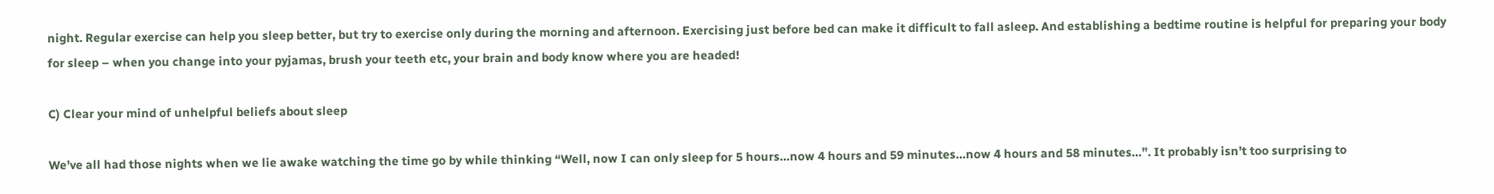night. Regular exercise can help you sleep better, but try to exercise only during the morning and afternoon. Exercising just before bed can make it difficult to fall asleep. And establishing a bedtime routine is helpful for preparing your body for sleep – when you change into your pyjamas, brush your teeth etc, your brain and body know where you are headed!

C) Clear your mind of unhelpful beliefs about sleep

We’ve all had those nights when we lie awake watching the time go by while thinking “Well, now I can only sleep for 5 hours…now 4 hours and 59 minutes…now 4 hours and 58 minutes…”. It probably isn’t too surprising to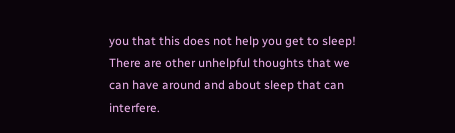you that this does not help you get to sleep! There are other unhelpful thoughts that we can have around and about sleep that can interfere.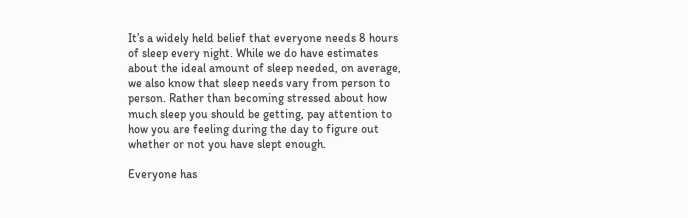It’s a widely held belief that everyone needs 8 hours of sleep every night. While we do have estimates about the ideal amount of sleep needed, on average, we also know that sleep needs vary from person to person. Rather than becoming stressed about how much sleep you should be getting, pay attention to how you are feeling during the day to figure out whether or not you have slept enough.

Everyone has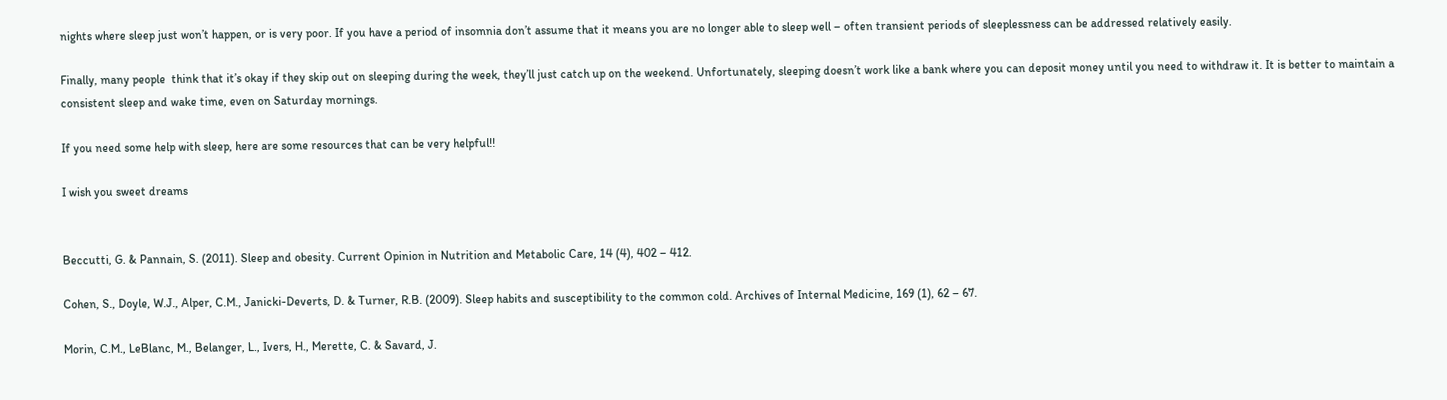nights where sleep just won’t happen, or is very poor. If you have a period of insomnia don’t assume that it means you are no longer able to sleep well – often transient periods of sleeplessness can be addressed relatively easily.

Finally, many people  think that it’s okay if they skip out on sleeping during the week, they’ll just catch up on the weekend. Unfortunately, sleeping doesn’t work like a bank where you can deposit money until you need to withdraw it. It is better to maintain a consistent sleep and wake time, even on Saturday mornings.

If you need some help with sleep, here are some resources that can be very helpful!!

I wish you sweet dreams


Beccutti, G. & Pannain, S. (2011). Sleep and obesity. Current Opinion in Nutrition and Metabolic Care, 14 (4), 402 – 412.

Cohen, S., Doyle, W.J., Alper, C.M., Janicki-Deverts, D. & Turner, R.B. (2009). Sleep habits and susceptibility to the common cold. Archives of Internal Medicine, 169 (1), 62 – 67.

Morin, C.M., LeBlanc, M., Belanger, L., Ivers, H., Merette, C. & Savard, J.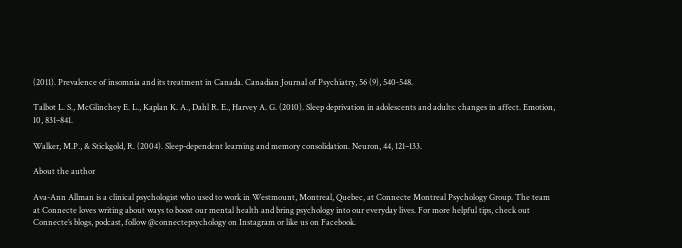(2011). Prevalence of insomnia and its treatment in Canada. Canadian Journal of Psychiatry, 56 (9), 540-548.

Talbot L. S., McGlinchey E. L., Kaplan K. A., Dahl R. E., Harvey A. G. (2010). Sleep deprivation in adolescents and adults: changes in affect. Emotion, 10, 831–841.

Walker, M.P., & Stickgold, R. (2004). Sleep-dependent learning and memory consolidation. Neuron, 44, 121–133.

About the author

Ava-Ann Allman is a clinical psychologist who used to work in Westmount, Montreal, Quebec, at Connecte Montreal Psychology Group. The team at Connecte loves writing about ways to boost our mental health and bring psychology into our everyday lives. For more helpful tips, check out Connecte’s blogs, podcast, follow @connectepsychology on Instagram or like us on Facebook.